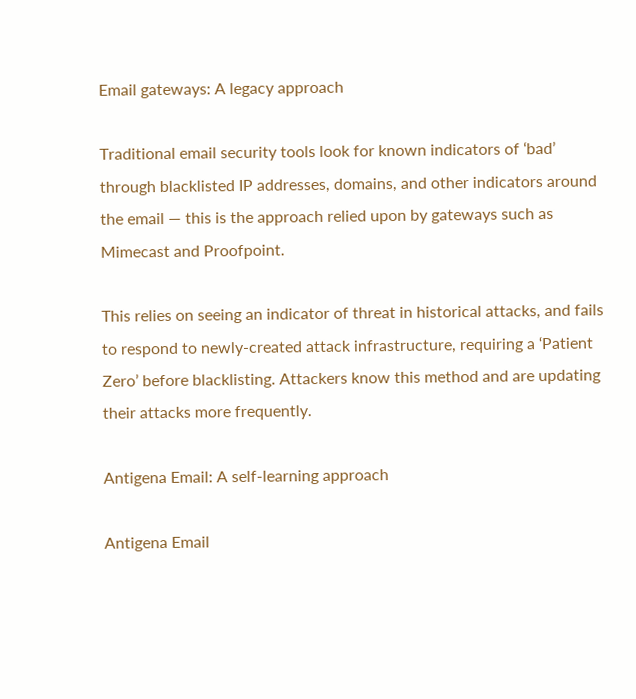Email gateways: A legacy approach

Traditional email security tools look for known indicators of ‘bad’ through blacklisted IP addresses, domains, and other indicators around the email — this is the approach relied upon by gateways such as Mimecast and Proofpoint.

This relies on seeing an indicator of threat in historical attacks, and fails to respond to newly-created attack infrastructure, requiring a ‘Patient Zero’ before blacklisting. Attackers know this method and are updating their attacks more frequently.

Antigena Email: A self-learning approach

Antigena Email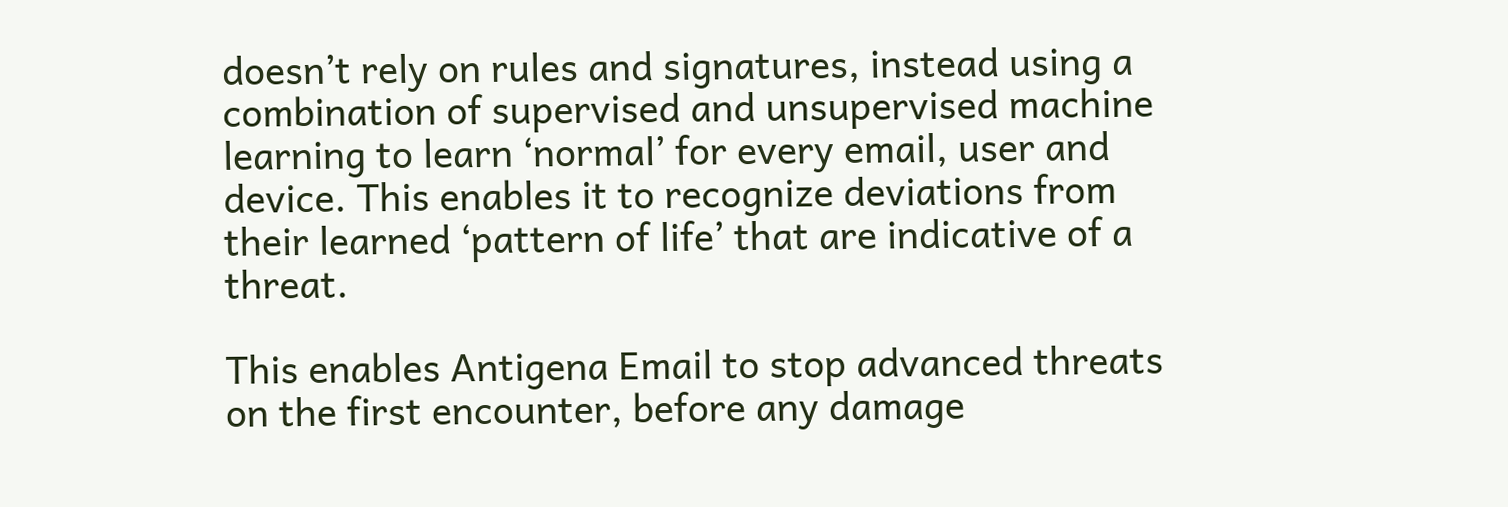doesn’t rely on rules and signatures, instead using a combination of supervised and unsupervised machine learning to learn ‘normal’ for every email, user and device. This enables it to recognize deviations from their learned ‘pattern of life’ that are indicative of a threat.

This enables Antigena Email to stop advanced threats on the first encounter, before any damage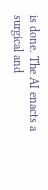is done. The AI enacts a surgical and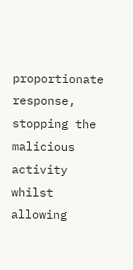proportionate response, stopping the malicious activity whilst allowing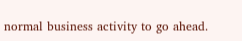normal business activity to go ahead.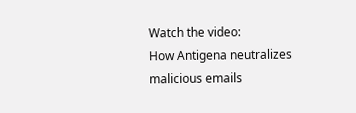Watch the video:
How Antigena neutralizes malicious emails